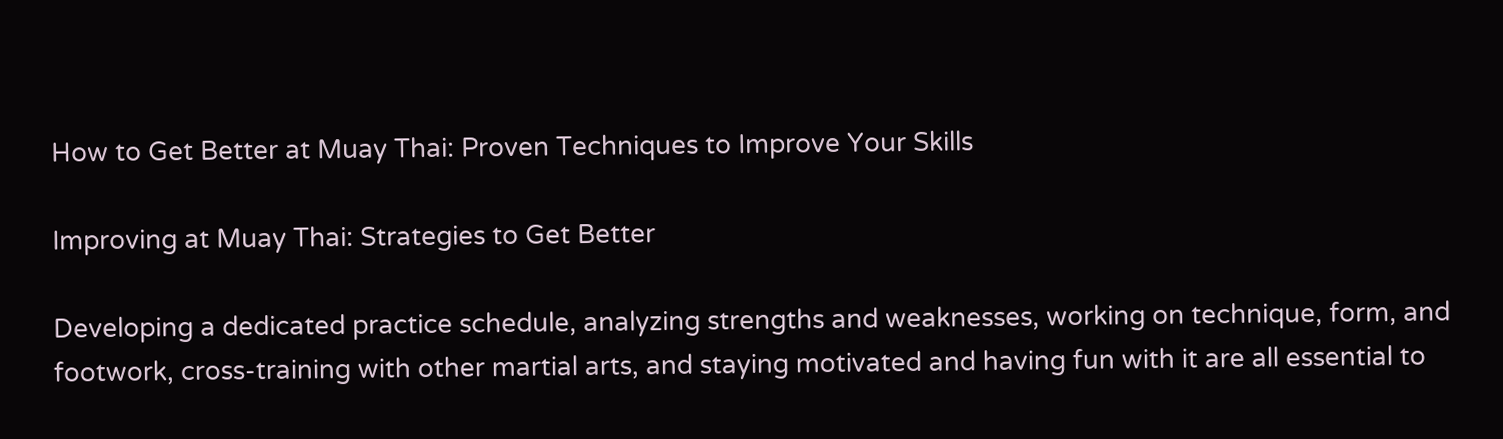How to Get Better at Muay Thai: Proven Techniques to Improve Your Skills

Improving at Muay Thai: Strategies to Get Better

Developing a dedicated practice schedule, analyzing strengths and weaknesses, working on technique, form, and footwork, cross-training with other martial arts, and staying motivated and having fun with it are all essential to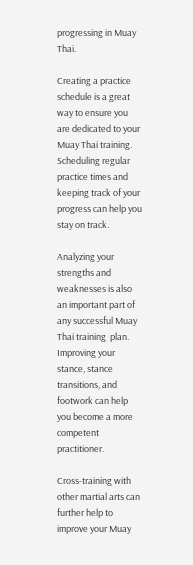progressing in Muay Thai.

Creating a practice schedule is a great way to ensure you are dedicated to your Muay Thai training. Scheduling regular practice times and keeping track of your progress can help you stay on track.

Analyzing your strengths and weaknesses is also an important part of any successful Muay Thai training  plan. Improving your stance, stance transitions, and footwork can help you become a more competent practitioner.

Cross-training with other martial arts can further help to improve your Muay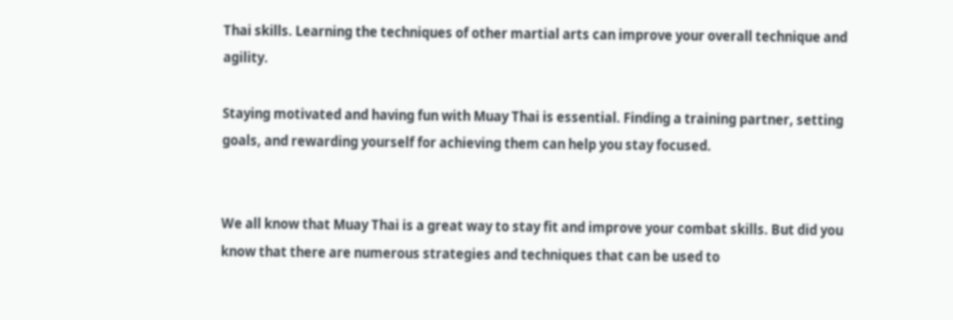Thai skills. Learning the techniques of other martial arts can improve your overall technique and agility.

Staying motivated and having fun with Muay Thai is essential. Finding a training partner, setting goals, and rewarding yourself for achieving them can help you stay focused.


We all know that Muay Thai is a great way to stay fit and improve your combat skills. But did you know that there are numerous strategies and techniques that can be used to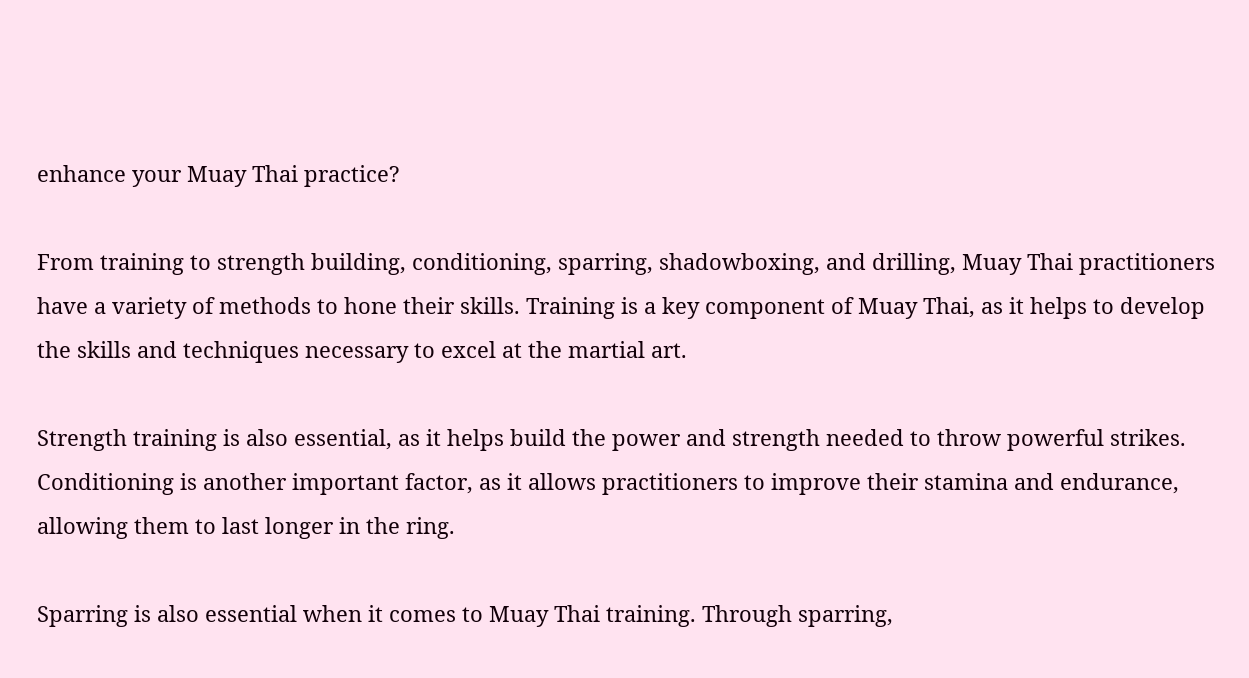enhance your Muay Thai practice?

From training to strength building, conditioning, sparring, shadowboxing, and drilling, Muay Thai practitioners have a variety of methods to hone their skills. Training is a key component of Muay Thai, as it helps to develop the skills and techniques necessary to excel at the martial art.

Strength training is also essential, as it helps build the power and strength needed to throw powerful strikes. Conditioning is another important factor, as it allows practitioners to improve their stamina and endurance, allowing them to last longer in the ring.

Sparring is also essential when it comes to Muay Thai training. Through sparring,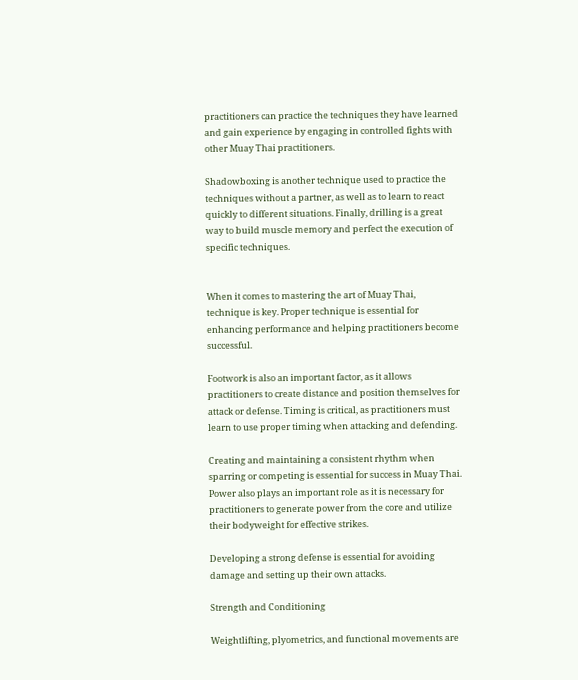practitioners can practice the techniques they have learned and gain experience by engaging in controlled fights with other Muay Thai practitioners.

Shadowboxing is another technique used to practice the techniques without a partner, as well as to learn to react quickly to different situations. Finally, drilling is a great way to build muscle memory and perfect the execution of specific techniques.


When it comes to mastering the art of Muay Thai, technique is key. Proper technique is essential for enhancing performance and helping practitioners become successful.

Footwork is also an important factor, as it allows practitioners to create distance and position themselves for attack or defense. Timing is critical, as practitioners must learn to use proper timing when attacking and defending.

Creating and maintaining a consistent rhythm when sparring or competing is essential for success in Muay Thai. Power also plays an important role as it is necessary for practitioners to generate power from the core and utilize their bodyweight for effective strikes.

Developing a strong defense is essential for avoiding damage and setting up their own attacks.

Strength and Conditioning

Weightlifting, plyometrics, and functional movements are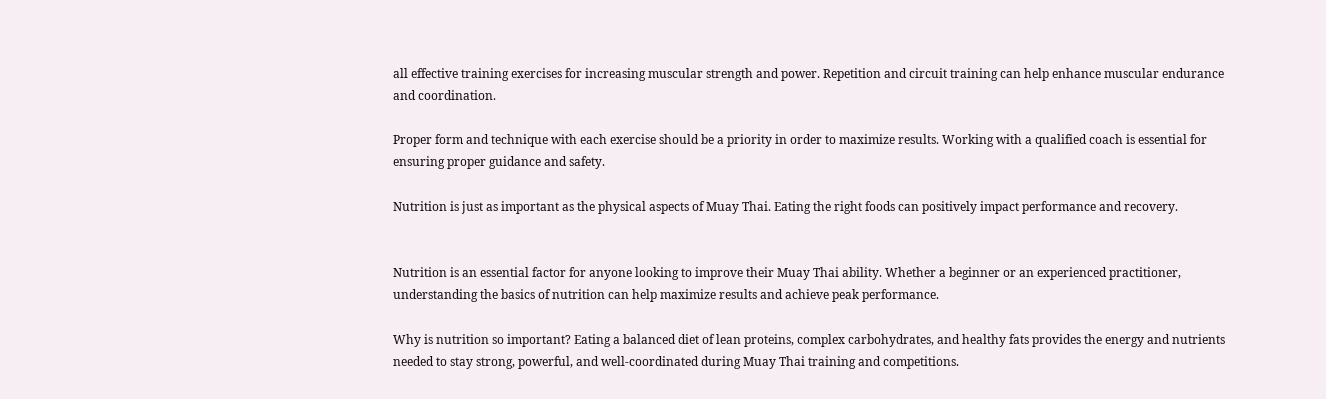all effective training exercises for increasing muscular strength and power. Repetition and circuit training can help enhance muscular endurance and coordination.

Proper form and technique with each exercise should be a priority in order to maximize results. Working with a qualified coach is essential for ensuring proper guidance and safety.

Nutrition is just as important as the physical aspects of Muay Thai. Eating the right foods can positively impact performance and recovery.


Nutrition is an essential factor for anyone looking to improve their Muay Thai ability. Whether a beginner or an experienced practitioner, understanding the basics of nutrition can help maximize results and achieve peak performance.

Why is nutrition so important? Eating a balanced diet of lean proteins, complex carbohydrates, and healthy fats provides the energy and nutrients needed to stay strong, powerful, and well-coordinated during Muay Thai training and competitions.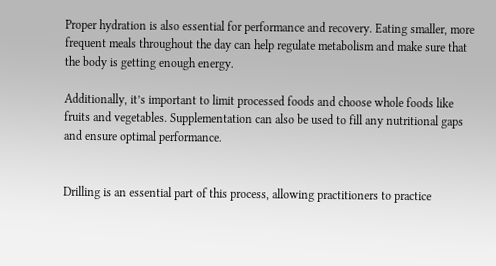Proper hydration is also essential for performance and recovery. Eating smaller, more frequent meals throughout the day can help regulate metabolism and make sure that the body is getting enough energy.

Additionally, it’s important to limit processed foods and choose whole foods like fruits and vegetables. Supplementation can also be used to fill any nutritional gaps and ensure optimal performance.


Drilling is an essential part of this process, allowing practitioners to practice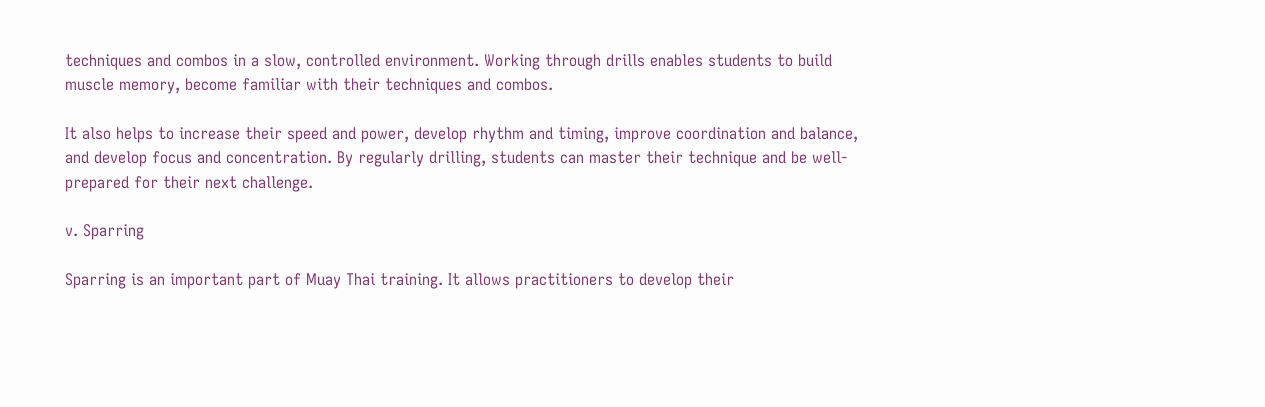techniques and combos in a slow, controlled environment. Working through drills enables students to build muscle memory, become familiar with their techniques and combos.

It also helps to increase their speed and power, develop rhythm and timing, improve coordination and balance, and develop focus and concentration. By regularly drilling, students can master their technique and be well-prepared for their next challenge.

v. Sparring

Sparring is an important part of Muay Thai training. It allows practitioners to develop their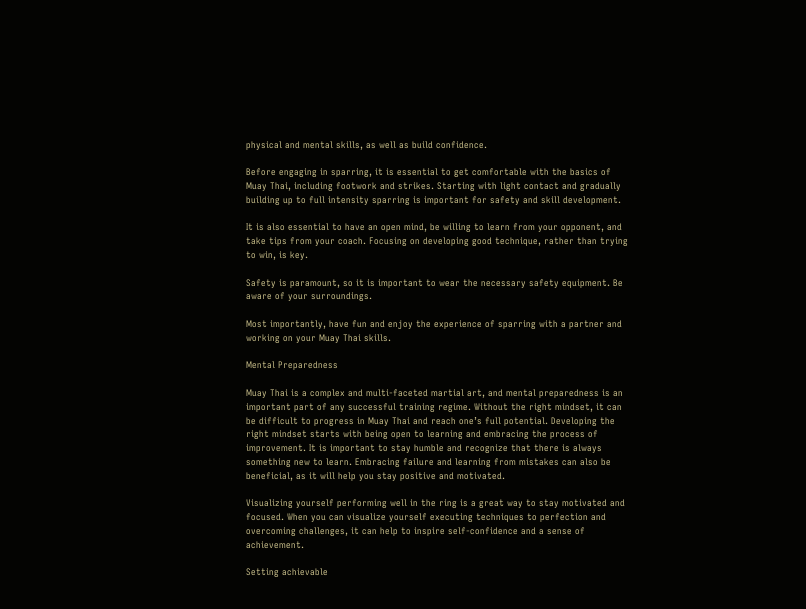physical and mental skills, as well as build confidence.

Before engaging in sparring, it is essential to get comfortable with the basics of Muay Thai, including footwork and strikes. Starting with light contact and gradually building up to full intensity sparring is important for safety and skill development.

It is also essential to have an open mind, be willing to learn from your opponent, and take tips from your coach. Focusing on developing good technique, rather than trying to win, is key.

Safety is paramount, so it is important to wear the necessary safety equipment. Be aware of your surroundings.

Most importantly, have fun and enjoy the experience of sparring with a partner and working on your Muay Thai skills.

Mental Preparedness

Muay Thai is a complex and multi-faceted martial art, and mental preparedness is an important part of any successful training regime. Without the right mindset, it can be difficult to progress in Muay Thai and reach one’s full potential. Developing the right mindset starts with being open to learning and embracing the process of improvement. It is important to stay humble and recognize that there is always something new to learn. Embracing failure and learning from mistakes can also be beneficial, as it will help you stay positive and motivated.

Visualizing yourself performing well in the ring is a great way to stay motivated and focused. When you can visualize yourself executing techniques to perfection and overcoming challenges, it can help to inspire self-confidence and a sense of achievement.

Setting achievable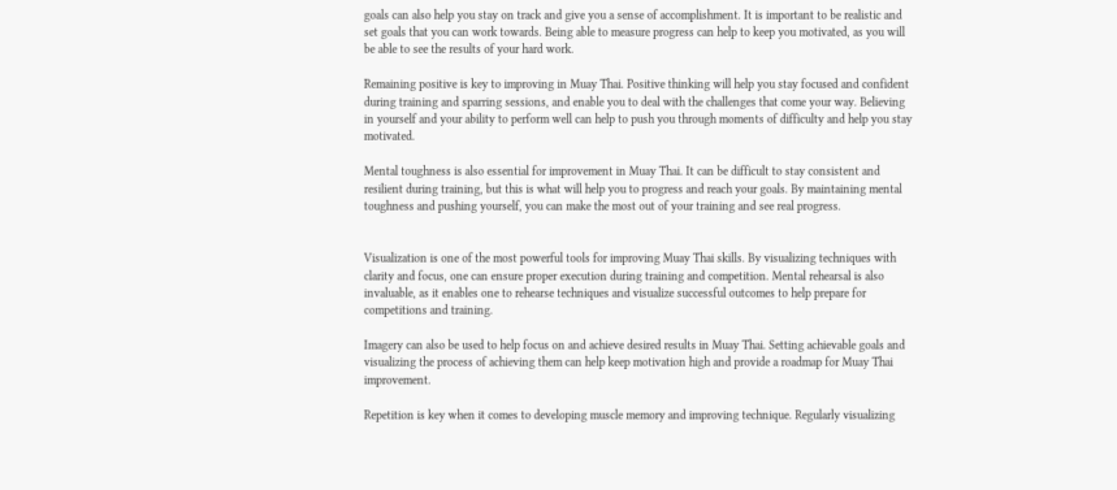goals can also help you stay on track and give you a sense of accomplishment. It is important to be realistic and set goals that you can work towards. Being able to measure progress can help to keep you motivated, as you will be able to see the results of your hard work.

Remaining positive is key to improving in Muay Thai. Positive thinking will help you stay focused and confident during training and sparring sessions, and enable you to deal with the challenges that come your way. Believing in yourself and your ability to perform well can help to push you through moments of difficulty and help you stay motivated.

Mental toughness is also essential for improvement in Muay Thai. It can be difficult to stay consistent and resilient during training, but this is what will help you to progress and reach your goals. By maintaining mental toughness and pushing yourself, you can make the most out of your training and see real progress.


Visualization is one of the most powerful tools for improving Muay Thai skills. By visualizing techniques with clarity and focus, one can ensure proper execution during training and competition. Mental rehearsal is also invaluable, as it enables one to rehearse techniques and visualize successful outcomes to help prepare for competitions and training.

Imagery can also be used to help focus on and achieve desired results in Muay Thai. Setting achievable goals and visualizing the process of achieving them can help keep motivation high and provide a roadmap for Muay Thai improvement.

Repetition is key when it comes to developing muscle memory and improving technique. Regularly visualizing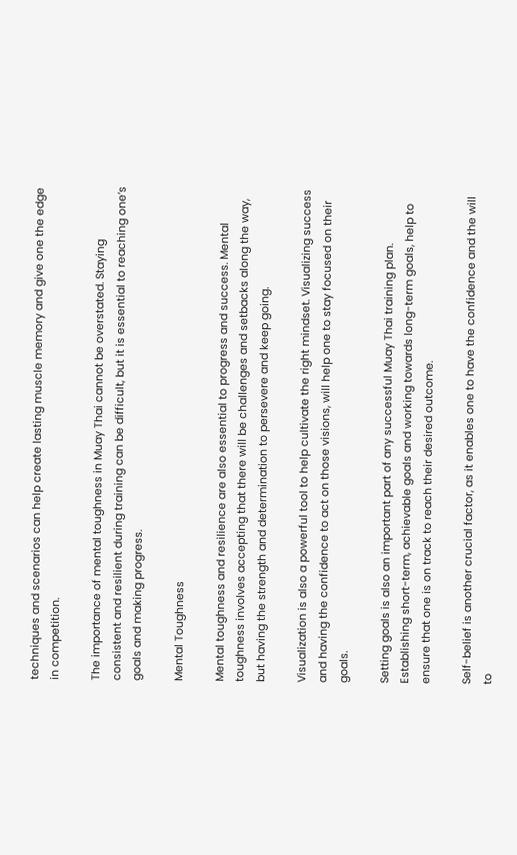techniques and scenarios can help create lasting muscle memory and give one the edge in competition.

The importance of mental toughness in Muay Thai cannot be overstated. Staying consistent and resilient during training can be difficult, but it is essential to reaching one’s goals and making progress.

Mental Toughness

Mental toughness and resilience are also essential to progress and success. Mental toughness involves accepting that there will be challenges and setbacks along the way, but having the strength and determination to persevere and keep going.

Visualization is also a powerful tool to help cultivate the right mindset. Visualizing success and having the confidence to act on those visions, will help one to stay focused on their goals.

Setting goals is also an important part of any successful Muay Thai training plan. Establishing short-term, achievable goals and working towards long-term goals, help to ensure that one is on track to reach their desired outcome.

Self-belief is another crucial factor, as it enables one to have the confidence and the will to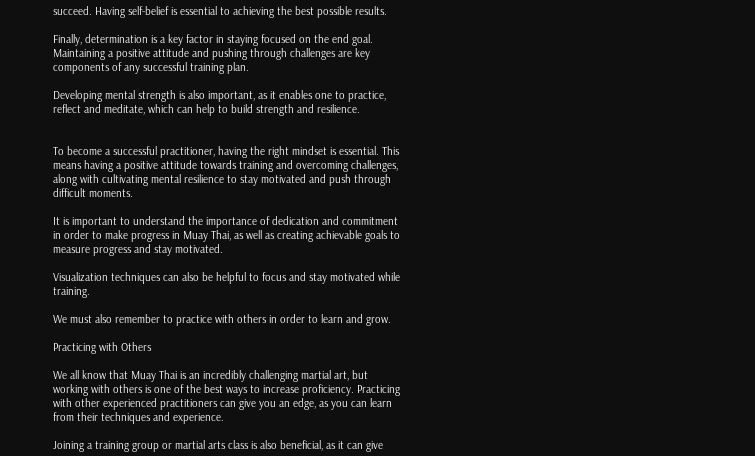succeed. Having self-belief is essential to achieving the best possible results.

Finally, determination is a key factor in staying focused on the end goal. Maintaining a positive attitude and pushing through challenges are key components of any successful training plan.

Developing mental strength is also important, as it enables one to practice, reflect and meditate, which can help to build strength and resilience.


To become a successful practitioner, having the right mindset is essential. This means having a positive attitude towards training and overcoming challenges, along with cultivating mental resilience to stay motivated and push through difficult moments.

It is important to understand the importance of dedication and commitment in order to make progress in Muay Thai, as well as creating achievable goals to measure progress and stay motivated.

Visualization techniques can also be helpful to focus and stay motivated while training.

We must also remember to practice with others in order to learn and grow.

Practicing with Others

We all know that Muay Thai is an incredibly challenging martial art, but working with others is one of the best ways to increase proficiency. Practicing with other experienced practitioners can give you an edge, as you can learn from their techniques and experience.

Joining a training group or martial arts class is also beneficial, as it can give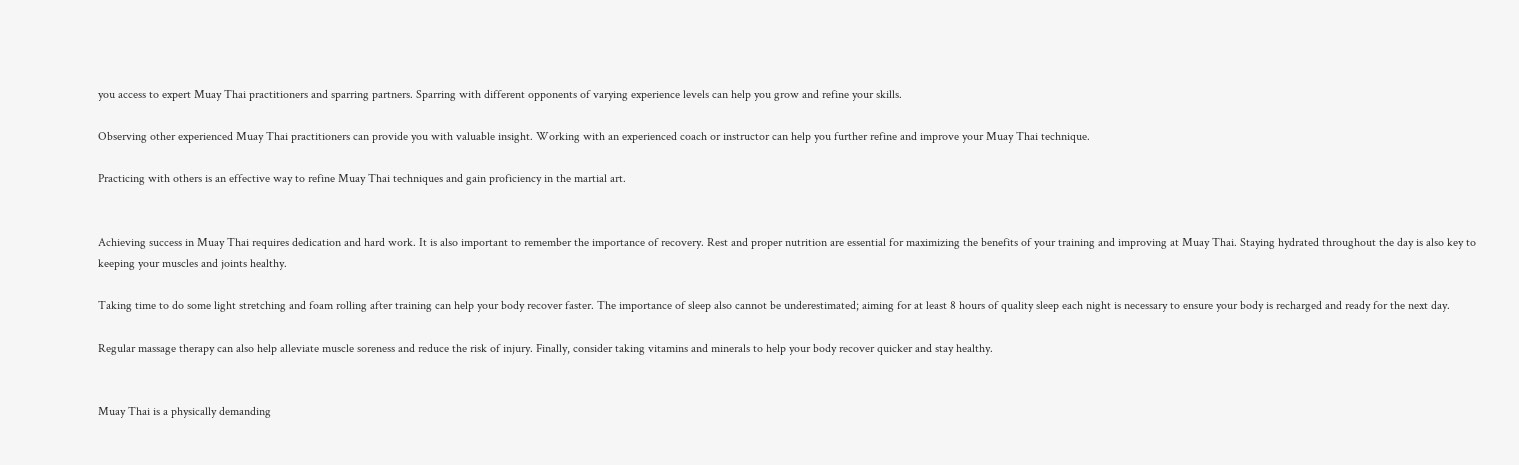you access to expert Muay Thai practitioners and sparring partners. Sparring with different opponents of varying experience levels can help you grow and refine your skills.

Observing other experienced Muay Thai practitioners can provide you with valuable insight. Working with an experienced coach or instructor can help you further refine and improve your Muay Thai technique.

Practicing with others is an effective way to refine Muay Thai techniques and gain proficiency in the martial art.


Achieving success in Muay Thai requires dedication and hard work. It is also important to remember the importance of recovery. Rest and proper nutrition are essential for maximizing the benefits of your training and improving at Muay Thai. Staying hydrated throughout the day is also key to keeping your muscles and joints healthy.

Taking time to do some light stretching and foam rolling after training can help your body recover faster. The importance of sleep also cannot be underestimated; aiming for at least 8 hours of quality sleep each night is necessary to ensure your body is recharged and ready for the next day.

Regular massage therapy can also help alleviate muscle soreness and reduce the risk of injury. Finally, consider taking vitamins and minerals to help your body recover quicker and stay healthy.


Muay Thai is a physically demanding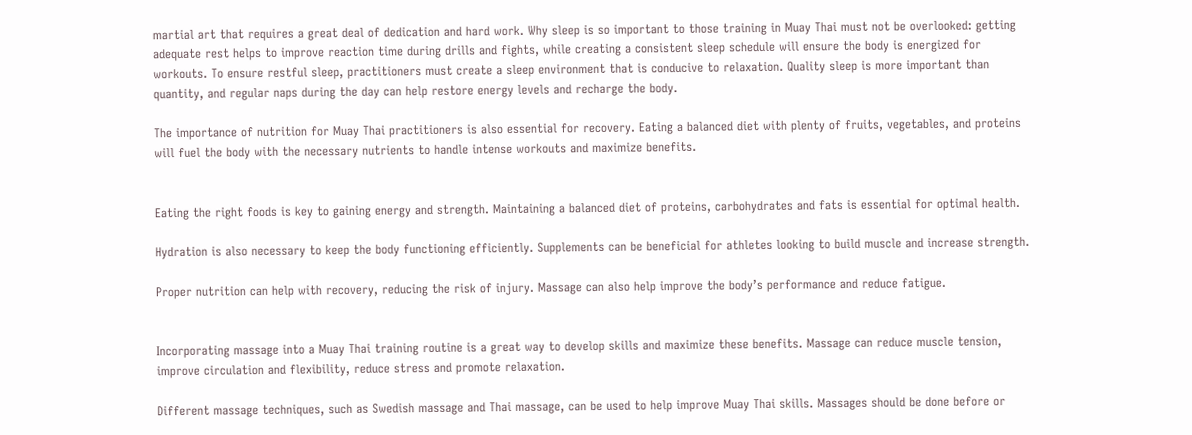martial art that requires a great deal of dedication and hard work. Why sleep is so important to those training in Muay Thai must not be overlooked: getting adequate rest helps to improve reaction time during drills and fights, while creating a consistent sleep schedule will ensure the body is energized for workouts. To ensure restful sleep, practitioners must create a sleep environment that is conducive to relaxation. Quality sleep is more important than quantity, and regular naps during the day can help restore energy levels and recharge the body.

The importance of nutrition for Muay Thai practitioners is also essential for recovery. Eating a balanced diet with plenty of fruits, vegetables, and proteins will fuel the body with the necessary nutrients to handle intense workouts and maximize benefits.


Eating the right foods is key to gaining energy and strength. Maintaining a balanced diet of proteins, carbohydrates and fats is essential for optimal health.

Hydration is also necessary to keep the body functioning efficiently. Supplements can be beneficial for athletes looking to build muscle and increase strength.

Proper nutrition can help with recovery, reducing the risk of injury. Massage can also help improve the body’s performance and reduce fatigue.


Incorporating massage into a Muay Thai training routine is a great way to develop skills and maximize these benefits. Massage can reduce muscle tension, improve circulation and flexibility, reduce stress and promote relaxation.

Different massage techniques, such as Swedish massage and Thai massage, can be used to help improve Muay Thai skills. Massages should be done before or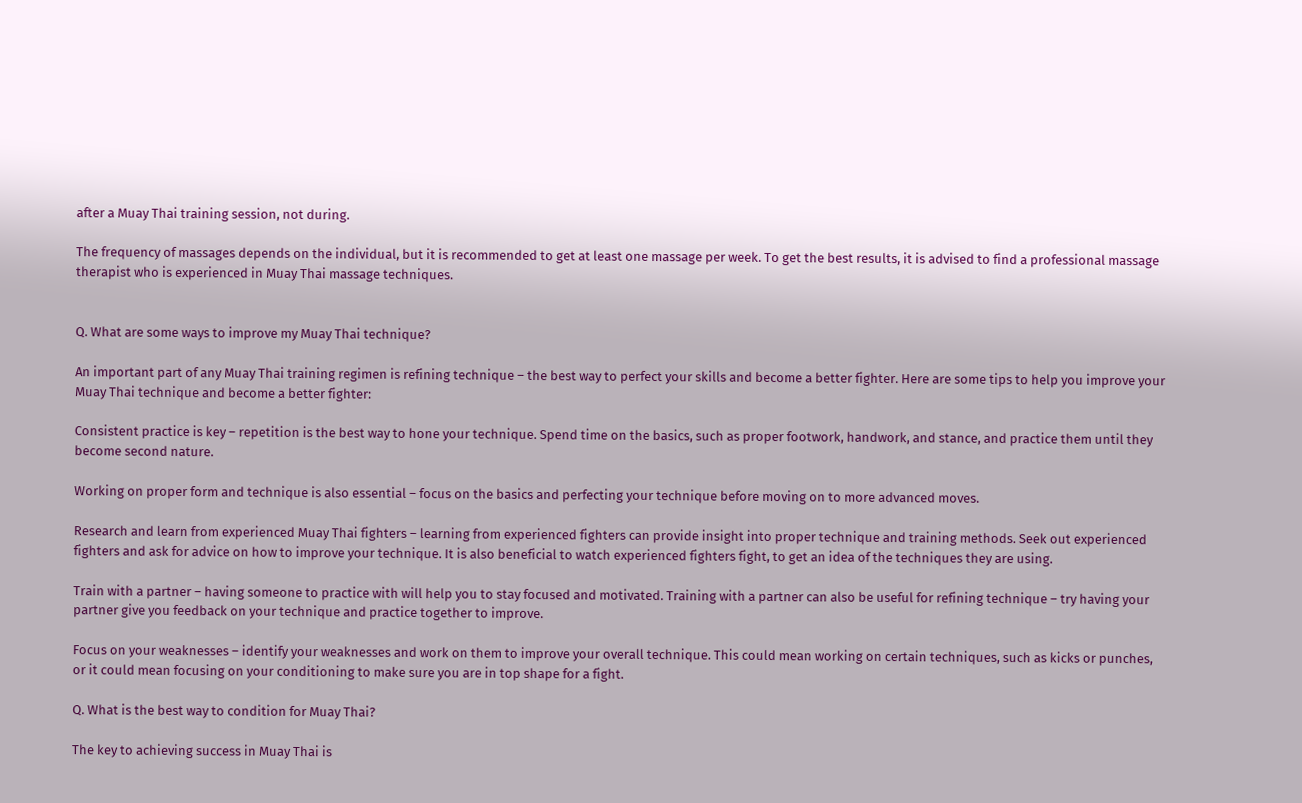after a Muay Thai training session, not during.

The frequency of massages depends on the individual, but it is recommended to get at least one massage per week. To get the best results, it is advised to find a professional massage therapist who is experienced in Muay Thai massage techniques.


Q. What are some ways to improve my Muay Thai technique?

An important part of any Muay Thai training regimen is refining technique – the best way to perfect your skills and become a better fighter. Here are some tips to help you improve your Muay Thai technique and become a better fighter:

Consistent practice is key – repetition is the best way to hone your technique. Spend time on the basics, such as proper footwork, handwork, and stance, and practice them until they become second nature.

Working on proper form and technique is also essential – focus on the basics and perfecting your technique before moving on to more advanced moves.

Research and learn from experienced Muay Thai fighters – learning from experienced fighters can provide insight into proper technique and training methods. Seek out experienced fighters and ask for advice on how to improve your technique. It is also beneficial to watch experienced fighters fight, to get an idea of the techniques they are using.

Train with a partner – having someone to practice with will help you to stay focused and motivated. Training with a partner can also be useful for refining technique – try having your partner give you feedback on your technique and practice together to improve.

Focus on your weaknesses – identify your weaknesses and work on them to improve your overall technique. This could mean working on certain techniques, such as kicks or punches, or it could mean focusing on your conditioning to make sure you are in top shape for a fight.

Q. What is the best way to condition for Muay Thai?

The key to achieving success in Muay Thai is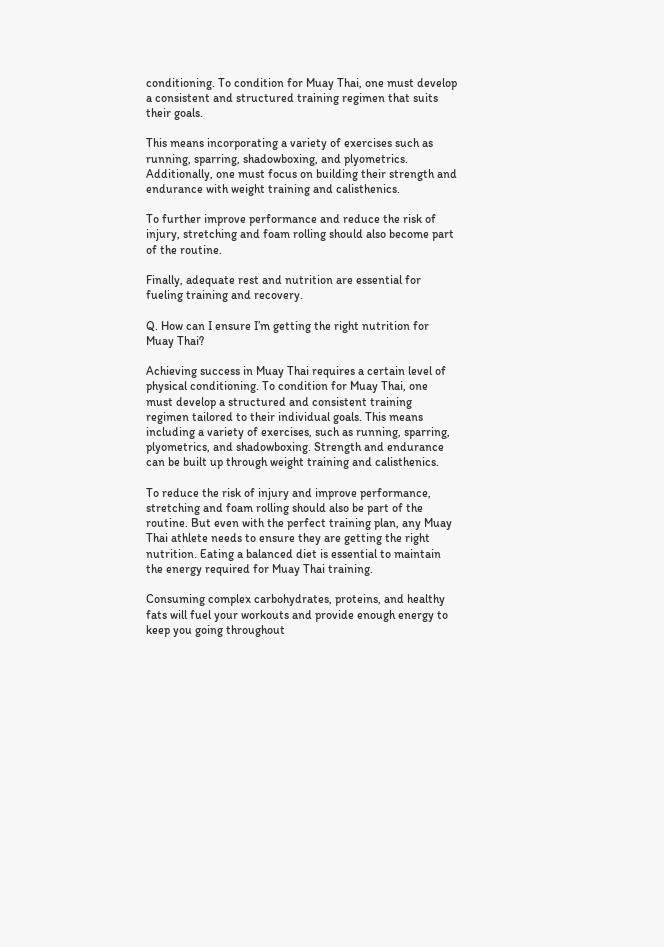conditioning. To condition for Muay Thai, one must develop a consistent and structured training regimen that suits their goals.

This means incorporating a variety of exercises such as running, sparring, shadowboxing, and plyometrics. Additionally, one must focus on building their strength and endurance with weight training and calisthenics.

To further improve performance and reduce the risk of injury, stretching and foam rolling should also become part of the routine.

Finally, adequate rest and nutrition are essential for fueling training and recovery.

Q. How can I ensure I’m getting the right nutrition for Muay Thai?

Achieving success in Muay Thai requires a certain level of physical conditioning. To condition for Muay Thai, one must develop a structured and consistent training regimen tailored to their individual goals. This means including a variety of exercises, such as running, sparring, plyometrics, and shadowboxing. Strength and endurance can be built up through weight training and calisthenics.

To reduce the risk of injury and improve performance, stretching and foam rolling should also be part of the routine. But even with the perfect training plan, any Muay Thai athlete needs to ensure they are getting the right nutrition. Eating a balanced diet is essential to maintain the energy required for Muay Thai training.

Consuming complex carbohydrates, proteins, and healthy fats will fuel your workouts and provide enough energy to keep you going throughout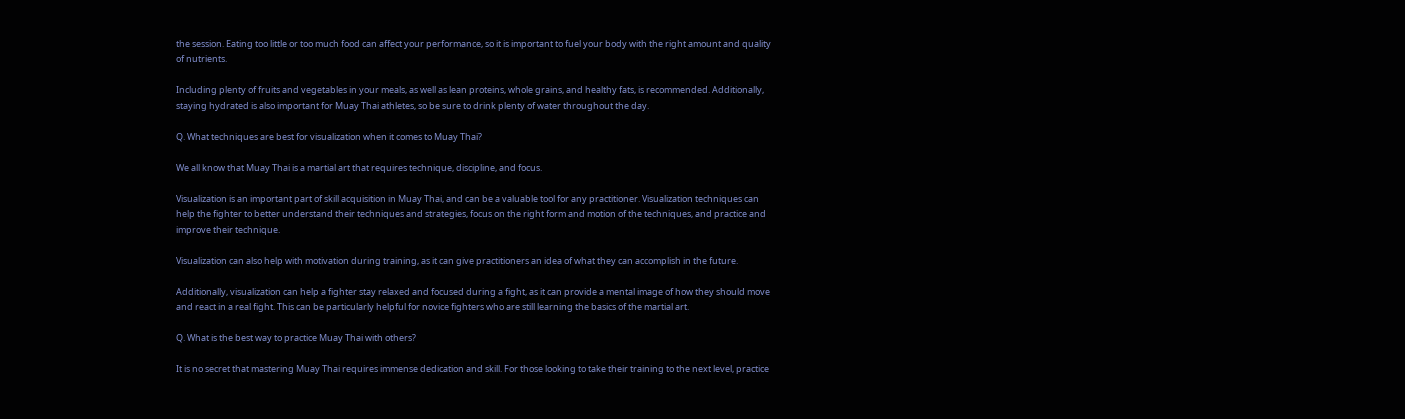the session. Eating too little or too much food can affect your performance, so it is important to fuel your body with the right amount and quality of nutrients.

Including plenty of fruits and vegetables in your meals, as well as lean proteins, whole grains, and healthy fats, is recommended. Additionally, staying hydrated is also important for Muay Thai athletes, so be sure to drink plenty of water throughout the day.

Q. What techniques are best for visualization when it comes to Muay Thai?

We all know that Muay Thai is a martial art that requires technique, discipline, and focus.

Visualization is an important part of skill acquisition in Muay Thai, and can be a valuable tool for any practitioner. Visualization techniques can help the fighter to better understand their techniques and strategies, focus on the right form and motion of the techniques, and practice and improve their technique.

Visualization can also help with motivation during training, as it can give practitioners an idea of what they can accomplish in the future.

Additionally, visualization can help a fighter stay relaxed and focused during a fight, as it can provide a mental image of how they should move and react in a real fight. This can be particularly helpful for novice fighters who are still learning the basics of the martial art.

Q. What is the best way to practice Muay Thai with others?

It is no secret that mastering Muay Thai requires immense dedication and skill. For those looking to take their training to the next level, practice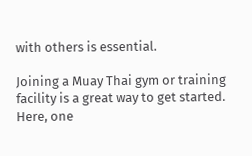with others is essential.

Joining a Muay Thai gym or training facility is a great way to get started. Here, one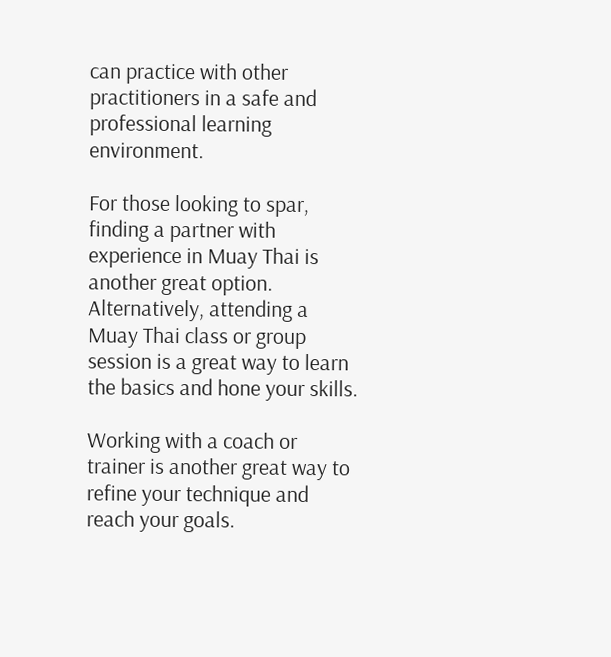can practice with other practitioners in a safe and professional learning environment.

For those looking to spar, finding a partner with experience in Muay Thai is another great option. Alternatively, attending a Muay Thai class or group session is a great way to learn the basics and hone your skills.

Working with a coach or trainer is another great way to refine your technique and reach your goals.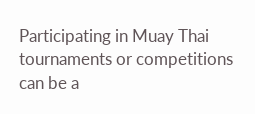Participating in Muay Thai tournaments or competitions can be a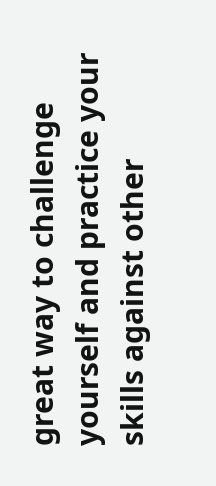great way to challenge yourself and practice your skills against other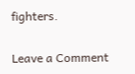fighters.


Leave a Comment